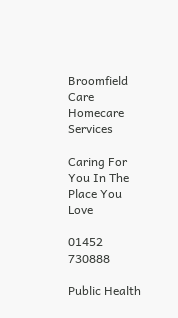Broomfield Care Homecare Services

Caring For You In The Place You Love

01452 730888

Public Health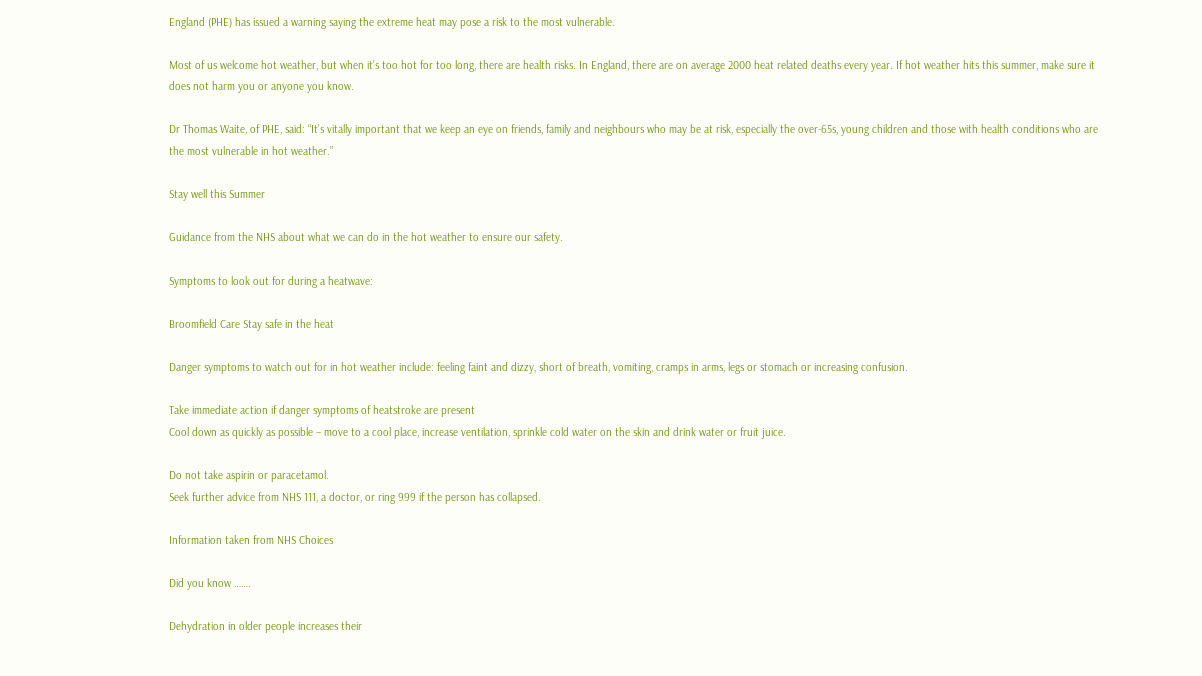England (PHE) has issued a warning saying the extreme heat may pose a risk to the most vulnerable.

Most of us welcome hot weather, but when it’s too hot for too long, there are health risks. In England, there are on average 2000 heat related deaths every year. If hot weather hits this summer, make sure it does not harm you or anyone you know.

Dr Thomas Waite, of PHE, said: “It’s vitally important that we keep an eye on friends, family and neighbours who may be at risk, especially the over-65s, young children and those with health conditions who are the most vulnerable in hot weather.”

Stay well this Summer

Guidance from the NHS about what we can do in the hot weather to ensure our safety.

Symptoms to look out for during a heatwave:

Broomfield Care Stay safe in the heat

Danger symptoms to watch out for in hot weather include: feeling faint and dizzy, short of breath, vomiting, cramps in arms, legs or stomach or increasing confusion.

Take immediate action if danger symptoms of heatstroke are present
Cool down as quickly as possible – move to a cool place, increase ventilation, sprinkle cold water on the skin and drink water or fruit juice.

Do not take aspirin or paracetamol.
Seek further advice from NHS 111, a doctor, or ring 999 if the person has collapsed.

Information taken from NHS Choices

Did you know …….

Dehydration in older people increases their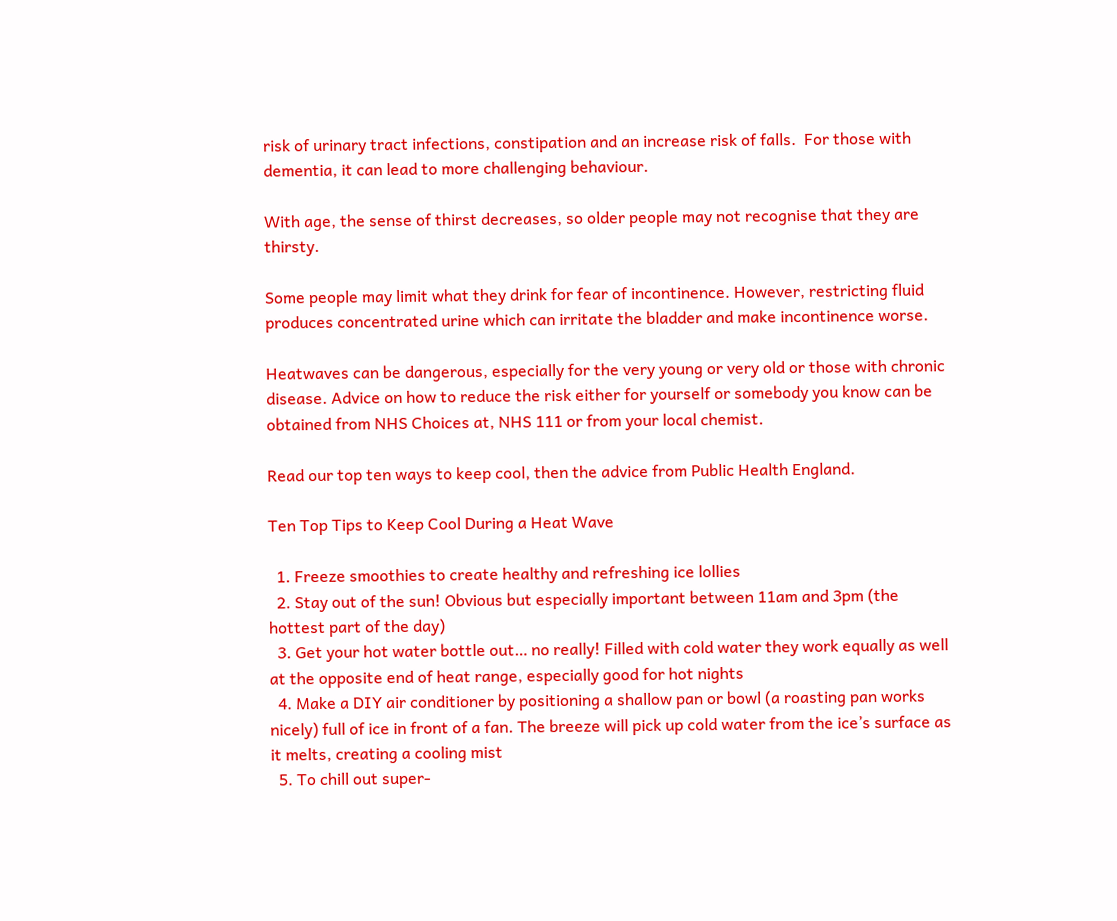risk of urinary tract infections, constipation and an increase risk of falls.  For those with dementia, it can lead to more challenging behaviour.

With age, the sense of thirst decreases, so older people may not recognise that they are thirsty.

Some people may limit what they drink for fear of incontinence. However, restricting fluid produces concentrated urine which can irritate the bladder and make incontinence worse.

Heatwaves can be dangerous, especially for the very young or very old or those with chronic disease. Advice on how to reduce the risk either for yourself or somebody you know can be obtained from NHS Choices at, NHS 111 or from your local chemist.

Read our top ten ways to keep cool, then the advice from Public Health England.

Ten Top Tips to Keep Cool During a Heat Wave

  1. Freeze smoothies to create healthy and refreshing ice lollies
  2. Stay out of the sun! Obvious but especially important between 11am and 3pm (the hottest part of the day)
  3. Get your hot water bottle out… no really! Filled with cold water they work equally as well at the opposite end of heat range, especially good for hot nights
  4. Make a DIY air conditioner by positioning a shallow pan or bowl (a roasting pan works nicely) full of ice in front of a fan. The breeze will pick up cold water from the ice’s surface as it melts, creating a cooling mist
  5. To chill out super-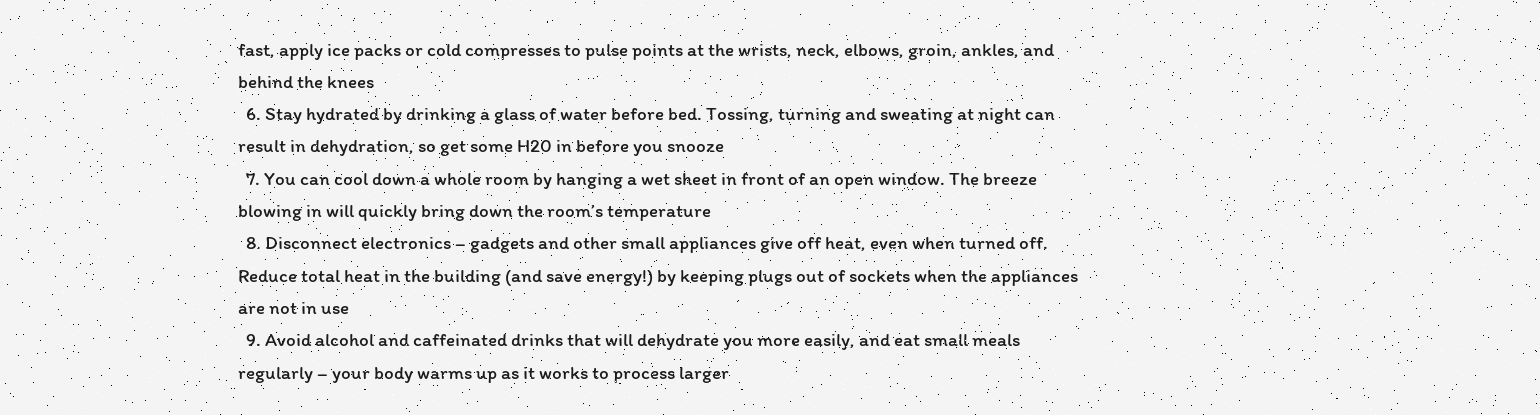fast, apply ice packs or cold compresses to pulse points at the wrists, neck, elbows, groin, ankles, and behind the knees
  6. Stay hydrated by drinking a glass of water before bed. Tossing, turning and sweating at night can result in dehydration, so get some H20 in before you snooze
  7. You can cool down a whole room by hanging a wet sheet in front of an open window. The breeze blowing in will quickly bring down the room’s temperature
  8. Disconnect electronics – gadgets and other small appliances give off heat, even when turned off. Reduce total heat in the building (and save energy!) by keeping plugs out of sockets when the appliances are not in use
  9. Avoid alcohol and caffeinated drinks that will dehydrate you more easily, and eat small meals regularly – your body warms up as it works to process larger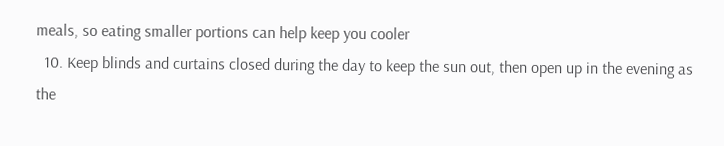meals, so eating smaller portions can help keep you cooler
  10. Keep blinds and curtains closed during the day to keep the sun out, then open up in the evening as the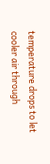temperature drops to let cooler air through